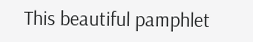This beautiful pamphlet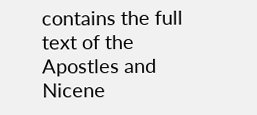contains the full text of the Apostles and Nicene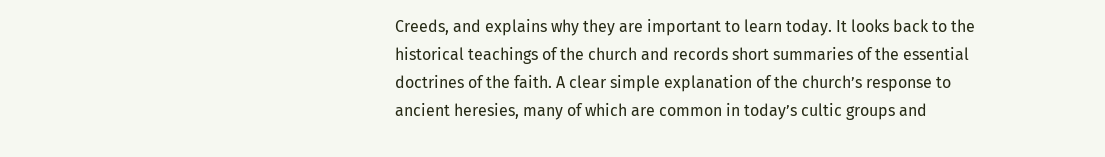Creeds, and explains why they are important to learn today. It looks back to the historical teachings of the church and records short summaries of the essential doctrines of the faith. A clear simple explanation of the church’s response to ancient heresies, many of which are common in today’s cultic groups and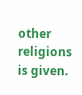other religions is given.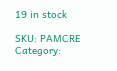19 in stock

SKU: PAMCRE Category: